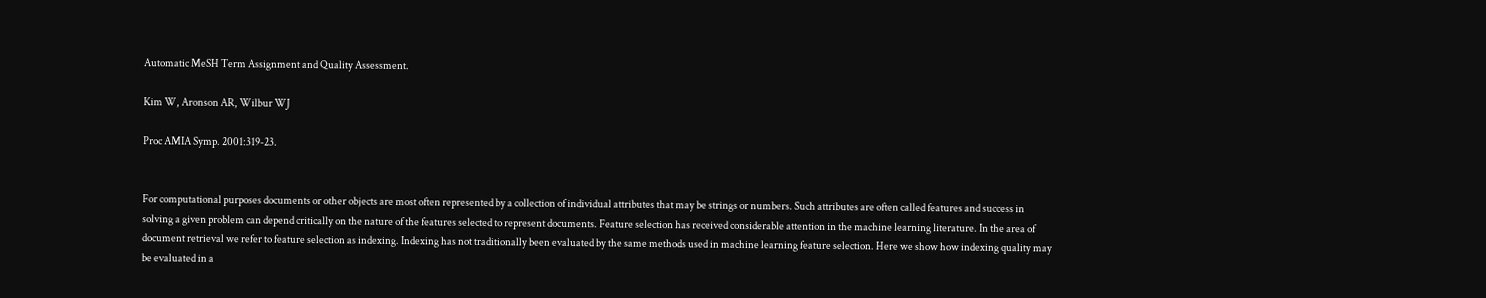Automatic MeSH Term Assignment and Quality Assessment.

Kim W, Aronson AR, Wilbur WJ

Proc AMIA Symp. 2001:319-23.


For computational purposes documents or other objects are most often represented by a collection of individual attributes that may be strings or numbers. Such attributes are often called features and success in solving a given problem can depend critically on the nature of the features selected to represent documents. Feature selection has received considerable attention in the machine learning literature. In the area of document retrieval we refer to feature selection as indexing. Indexing has not traditionally been evaluated by the same methods used in machine learning feature selection. Here we show how indexing quality may be evaluated in a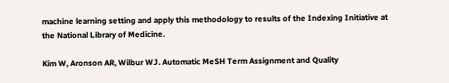machine learning setting and apply this methodology to results of the Indexing Initiative at the National Library of Medicine.

Kim W, Aronson AR, Wilbur WJ. Automatic MeSH Term Assignment and Quality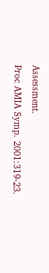Assessment.
Proc AMIA Symp. 2001:319-23.